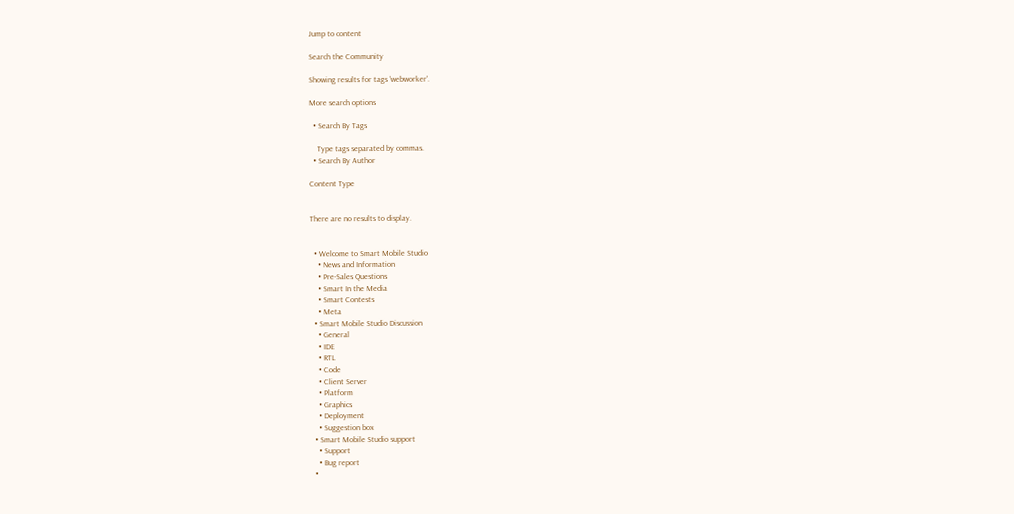Jump to content

Search the Community

Showing results for tags 'webworker'.

More search options

  • Search By Tags

    Type tags separated by commas.
  • Search By Author

Content Type


There are no results to display.


  • Welcome to Smart Mobile Studio
    • News and Information
    • Pre-Sales Questions
    • Smart In the Media
    • Smart Contests
    • Meta
  • Smart Mobile Studio Discussion
    • General
    • IDE
    • RTL
    • Code
    • Client Server
    • Platform
    • Graphics
    • Deployment
    • Suggestion box
  • Smart Mobile Studio support
    • Support
    • Bug report
  •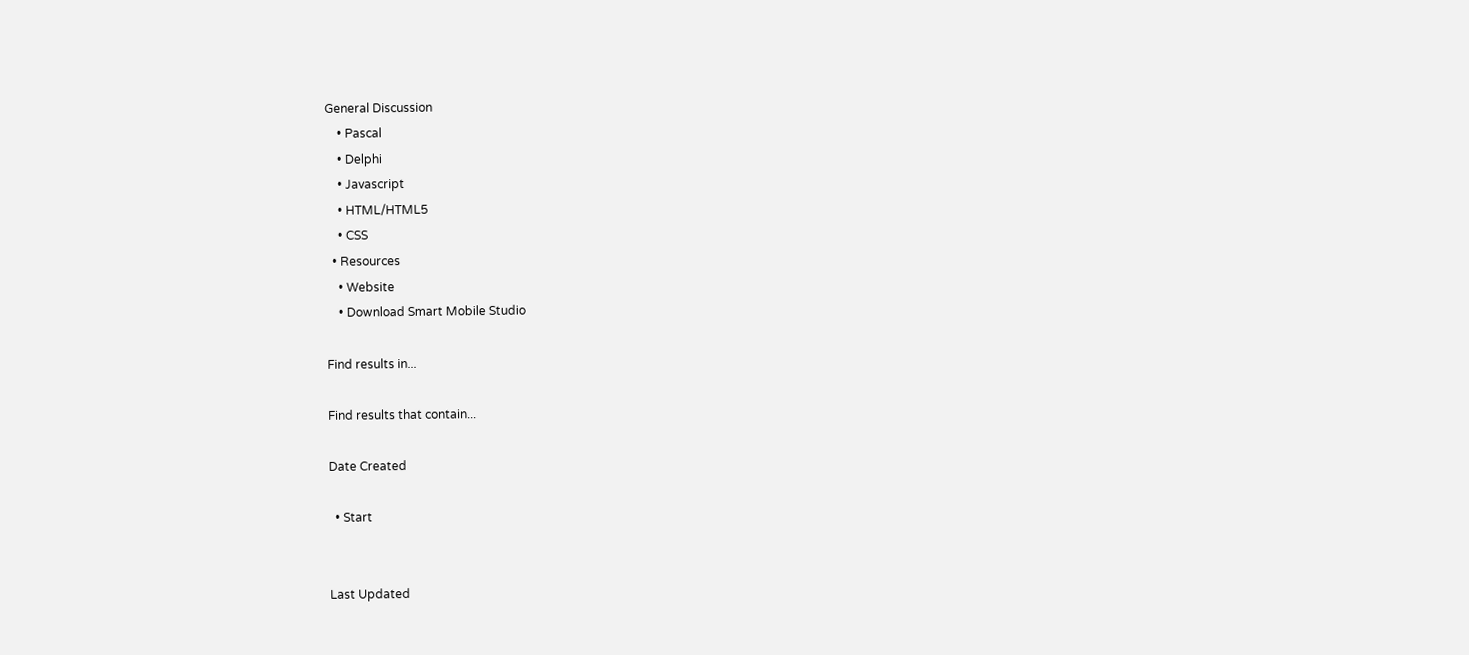General Discussion
    • Pascal
    • Delphi
    • Javascript
    • HTML/HTML5
    • CSS
  • Resources
    • Website
    • Download Smart Mobile Studio

Find results in...

Find results that contain...

Date Created

  • Start


Last Updated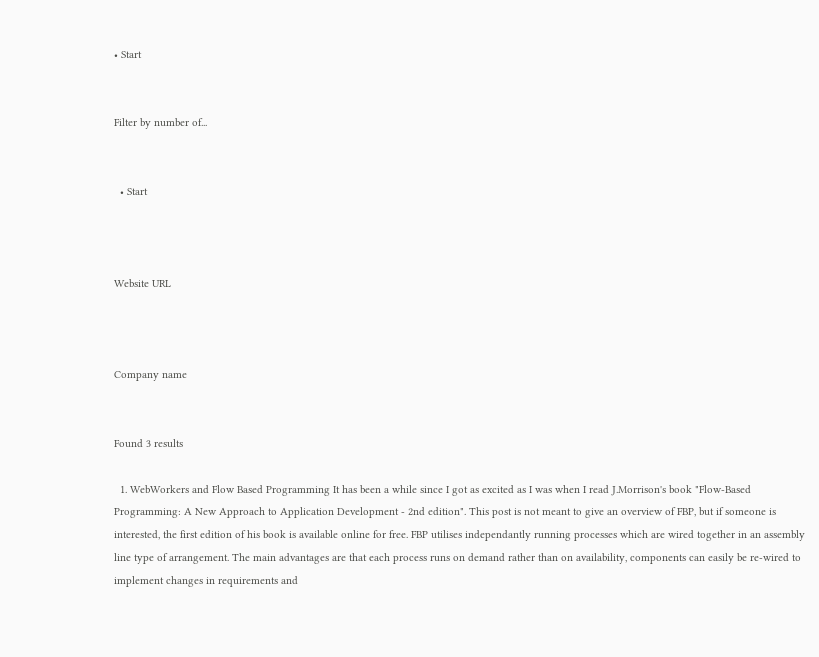• Start


Filter by number of...


  • Start



Website URL



Company name


Found 3 results

  1. WebWorkers and Flow Based Programming It has been a while since I got as excited as I was when I read J.Morrison's book "Flow-Based Programming: A New Approach to Application Development - 2nd edition". This post is not meant to give an overview of FBP, but if someone is interested, the first edition of his book is available online for free. FBP utilises independantly running processes which are wired together in an assembly line type of arrangement. The main advantages are that each process runs on demand rather than on availability, components can easily be re-wired to implement changes in requirements and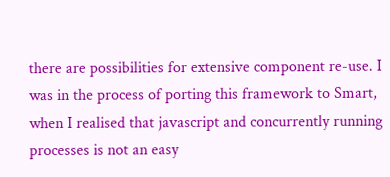there are possibilities for extensive component re-use. I was in the process of porting this framework to Smart, when I realised that javascript and concurrently running processes is not an easy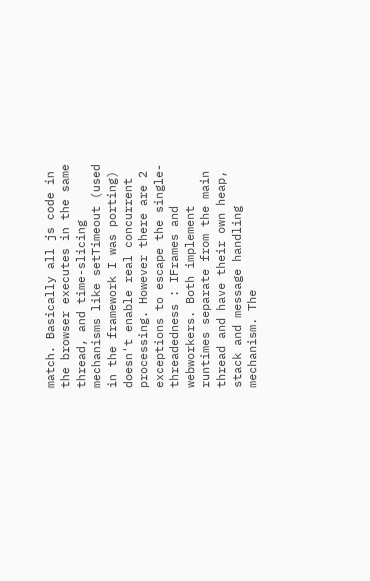match. Basically all js code in the browser executes in the same thread, and time-slicing mechanisms like setTimeout (used in the framework I was porting) doesn't enable real concurrent processing. However there are 2 exceptions to escape the single-threadedness : IFrames and webworkers. Both implement runtimes separate from the main thread and have their own heap, stack and message handling mechanism. The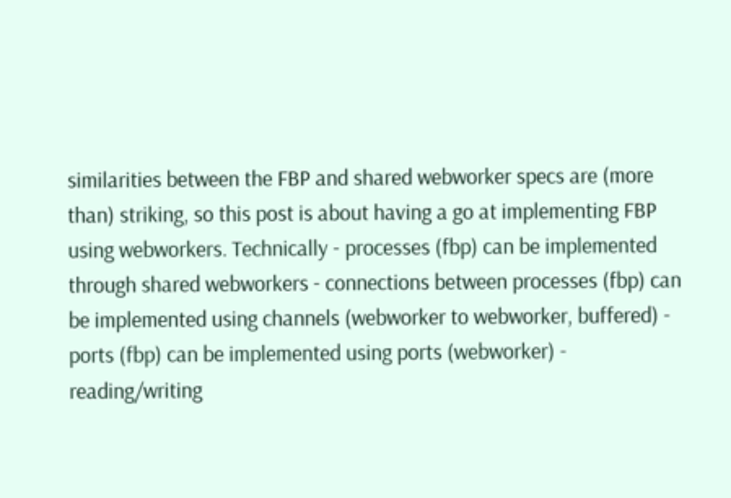similarities between the FBP and shared webworker specs are (more than) striking, so this post is about having a go at implementing FBP using webworkers. Technically - processes (fbp) can be implemented through shared webworkers - connections between processes (fbp) can be implemented using channels (webworker to webworker, buffered) - ports (fbp) can be implemented using ports (webworker) - reading/writing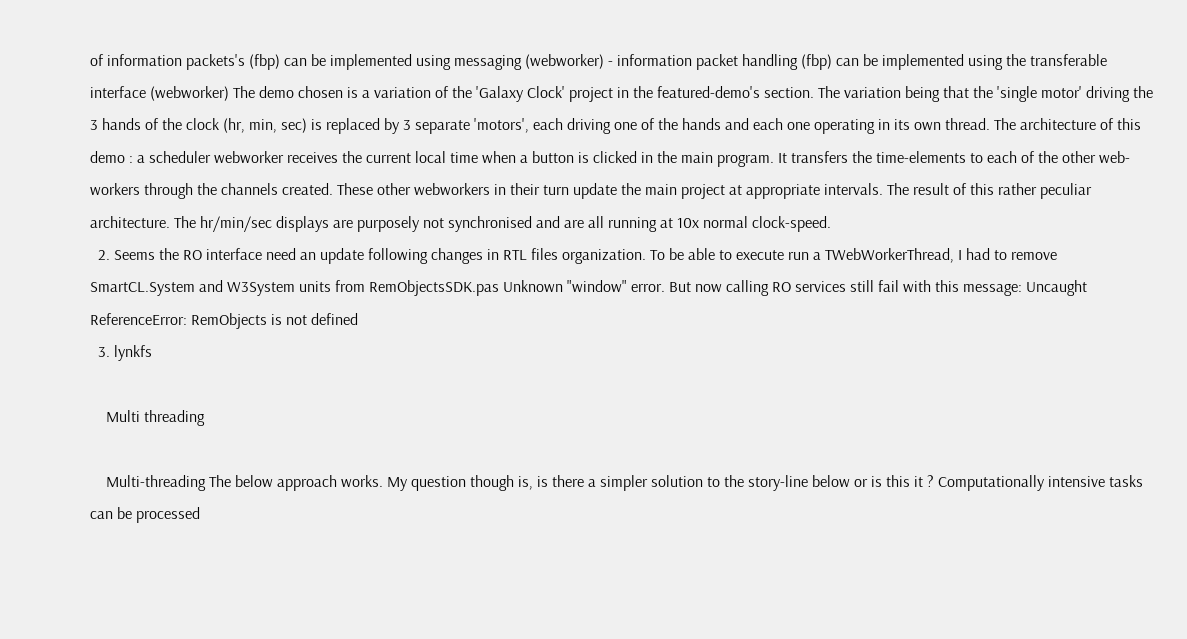of information packets's (fbp) can be implemented using messaging (webworker) - information packet handling (fbp) can be implemented using the transferable interface (webworker) The demo chosen is a variation of the 'Galaxy Clock' project in the featured-demo's section. The variation being that the 'single motor' driving the 3 hands of the clock (hr, min, sec) is replaced by 3 separate 'motors', each driving one of the hands and each one operating in its own thread. The architecture of this demo : a scheduler webworker receives the current local time when a button is clicked in the main program. It transfers the time-elements to each of the other web-workers through the channels created. These other webworkers in their turn update the main project at appropriate intervals. The result of this rather peculiar architecture. The hr/min/sec displays are purposely not synchronised and are all running at 10x normal clock-speed.
  2. Seems the RO interface need an update following changes in RTL files organization. To be able to execute run a TWebWorkerThread, I had to remove SmartCL.System and W3System units from RemObjectsSDK.pas Unknown "window" error. But now calling RO services still fail with this message: Uncaught ReferenceError: RemObjects is not defined
  3. lynkfs

    Multi threading

    Multi-threading The below approach works. My question though is, is there a simpler solution to the story-line below or is this it ? Computationally intensive tasks can be processed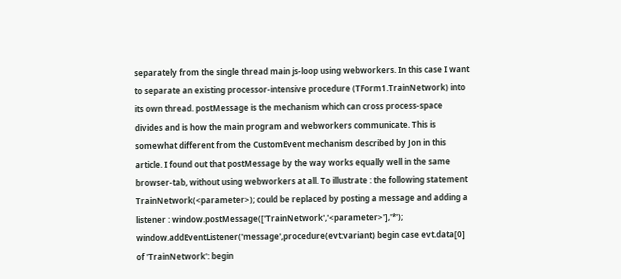separately from the single thread main js-loop using webworkers. In this case I want to separate an existing processor-intensive procedure (TForm1.TrainNetwork) into its own thread. postMessage is the mechanism which can cross process-space divides and is how the main program and webworkers communicate. This is somewhat different from the CustomEvent mechanism described by Jon in this article. I found out that postMessage by the way works equally well in the same browser-tab, without using webworkers at all. To illustrate : the following statement TrainNetwork(<parameter>); could be replaced by posting a message and adding a listener : window.postMessage(['TrainNetwork','<parameter>'],'*'); window.addEventListener('message',procedure(evt:variant) begin case evt.data[0] of 'TrainNetwork': begin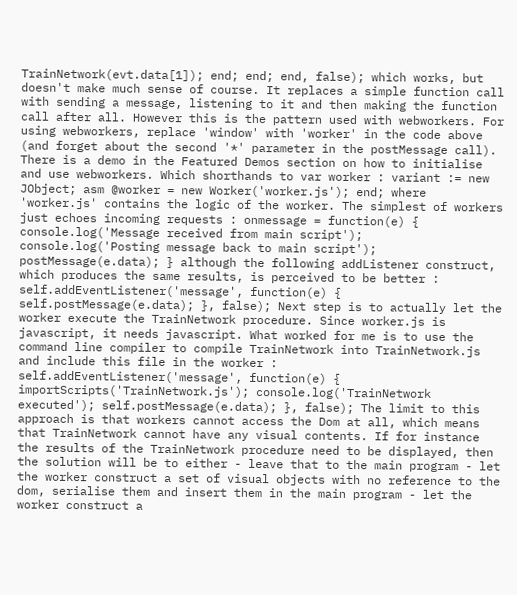TrainNetwork(evt.data[1]); end; end; end, false); which works, but doesn't make much sense of course. It replaces a simple function call with sending a message, listening to it and then making the function call after all. However this is the pattern used with webworkers. For using webworkers, replace 'window' with 'worker' in the code above (and forget about the second '*' parameter in the postMessage call). There is a demo in the Featured Demos section on how to initialise and use webworkers. Which shorthands to var worker : variant := new JObject; asm @worker = new Worker('worker.js'); end; where 'worker.js' contains the logic of the worker. The simplest of workers just echoes incoming requests : onmessage = function(e) { console.log('Message received from main script'); console.log('Posting message back to main script'); postMessage(e.data); } although the following addListener construct, which produces the same results, is perceived to be better : self.addEventListener('message', function(e) { self.postMessage(e.data); }, false); Next step is to actually let the worker execute the TrainNetwork procedure. Since worker.js is javascript, it needs javascript. What worked for me is to use the command line compiler to compile TrainNetwork into TrainNetwork.js and include this file in the worker : self.addEventListener('message', function(e) { importScripts('TrainNetwork.js'); console.log('TrainNetwork executed'); self.postMessage(e.data); }, false); The limit to this approach is that workers cannot access the Dom at all, which means that TrainNetwork cannot have any visual contents. If for instance the results of the TrainNetwork procedure need to be displayed, then the solution will be to either - leave that to the main program - let the worker construct a set of visual objects with no reference to the dom, serialise them and insert them in the main program - let the worker construct a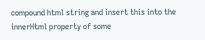compound html string and insert this into the innerHtml property of some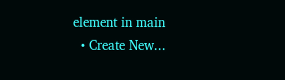element in main
  • Create New...